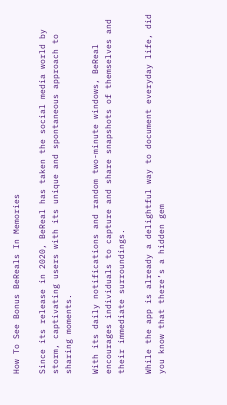How To See Bonus BeReals In Memories

Since its release in 2020, BeReal has taken the social media world by storm, captivating users with its unique and spontaneous approach to sharing moments.

With its daily notifications and random two-minute windows, BeReal encourages individuals to capture and share snapshots of themselves and their immediate surroundings.

While the app is already a delightful way to document everyday life, did you know that there’s a hidden gem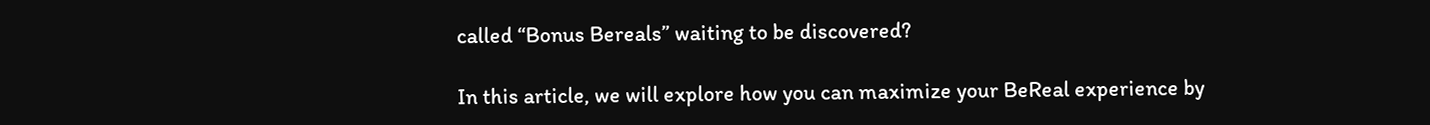called “Bonus Bereals” waiting to be discovered?

In this article, we will explore how you can maximize your BeReal experience by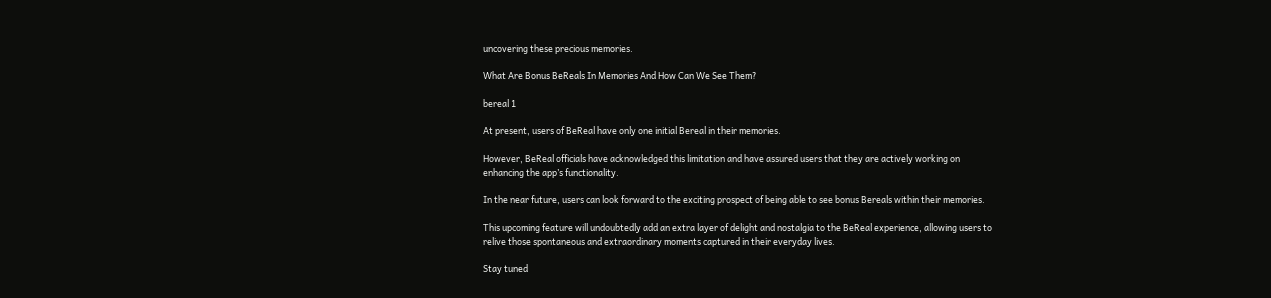uncovering these precious memories.

What Are Bonus BeReals In Memories And How Can We See Them?

bereal 1

At present, users of BeReal have only one initial Bereal in their memories.

However, BeReal officials have acknowledged this limitation and have assured users that they are actively working on enhancing the app’s functionality.

In the near future, users can look forward to the exciting prospect of being able to see bonus Bereals within their memories.

This upcoming feature will undoubtedly add an extra layer of delight and nostalgia to the BeReal experience, allowing users to relive those spontaneous and extraordinary moments captured in their everyday lives.

Stay tuned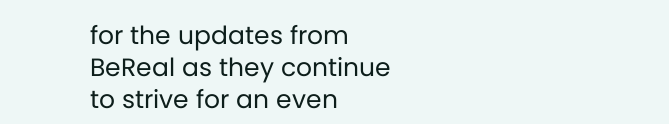for the updates from BeReal as they continue to strive for an even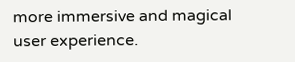more immersive and magical user experience.